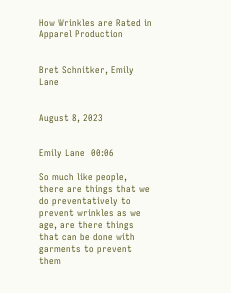How Wrinkles are Rated in Apparel Production


Bret Schnitker, Emily Lane


August 8, 2023


Emily Lane  00:06

So much like people, there are things that we do preventatively to prevent wrinkles as we age, are there things that can be done with garments to prevent them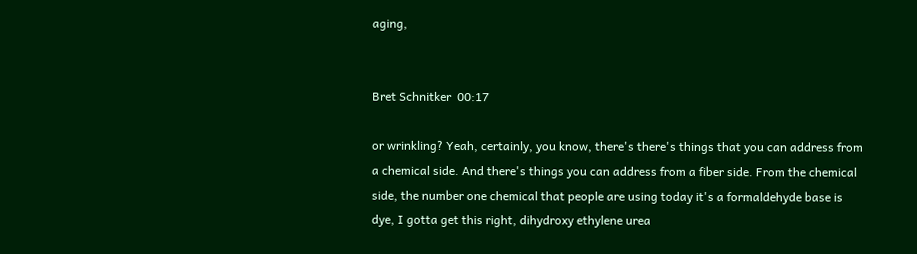aging,


Bret Schnitker  00:17

or wrinkling? Yeah, certainly, you know, there's there's things that you can address from a chemical side. And there's things you can address from a fiber side. From the chemical side, the number one chemical that people are using today it's a formaldehyde base is dye, I gotta get this right, dihydroxy ethylene urea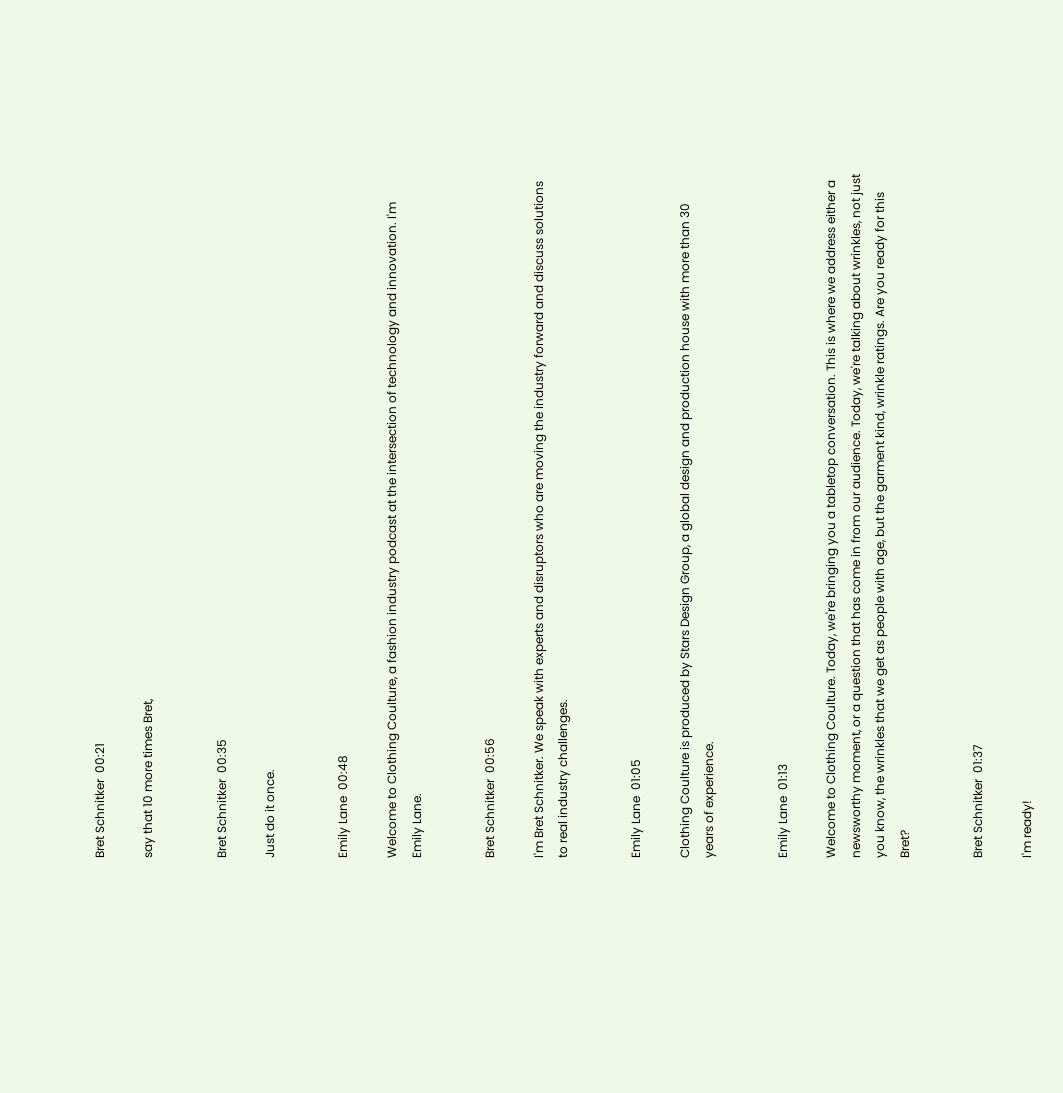Bret Schnitker  00:21

say that 10 more times Bret,


Bret Schnitker  00:35

Just do it once.


Emily Lane  00:48

Welcome to Clothing Coulture, a fashion industry podcast at the intersection of technology and innovation. I'm Emily Lane.


Bret Schnitker  00:56

I'm Bret Schnitker. We speak with experts and disruptors who are moving the industry forward and discuss solutions to real industry challenges.


Emily Lane  01:05

Clothing Coulture is produced by Stars Design Group, a global design and production house with more than 30 years of experience.


Emily Lane  01:13

Welcome to Clothing Coulture. Today, we're bringing you a tabletop conversation. This is where we address either a newsworthy moment, or a question that has come in from our audience. Today, we're talking about wrinkles, not just you know, the wrinkles that we get as people with age, but the garment kind, wrinkle ratings. Are you ready for this Bret?


Bret Schnitker  01:37

I'm ready!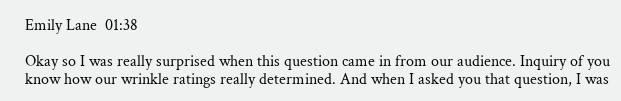Emily Lane  01:38

Okay so I was really surprised when this question came in from our audience. Inquiry of you know how our wrinkle ratings really determined. And when I asked you that question, I was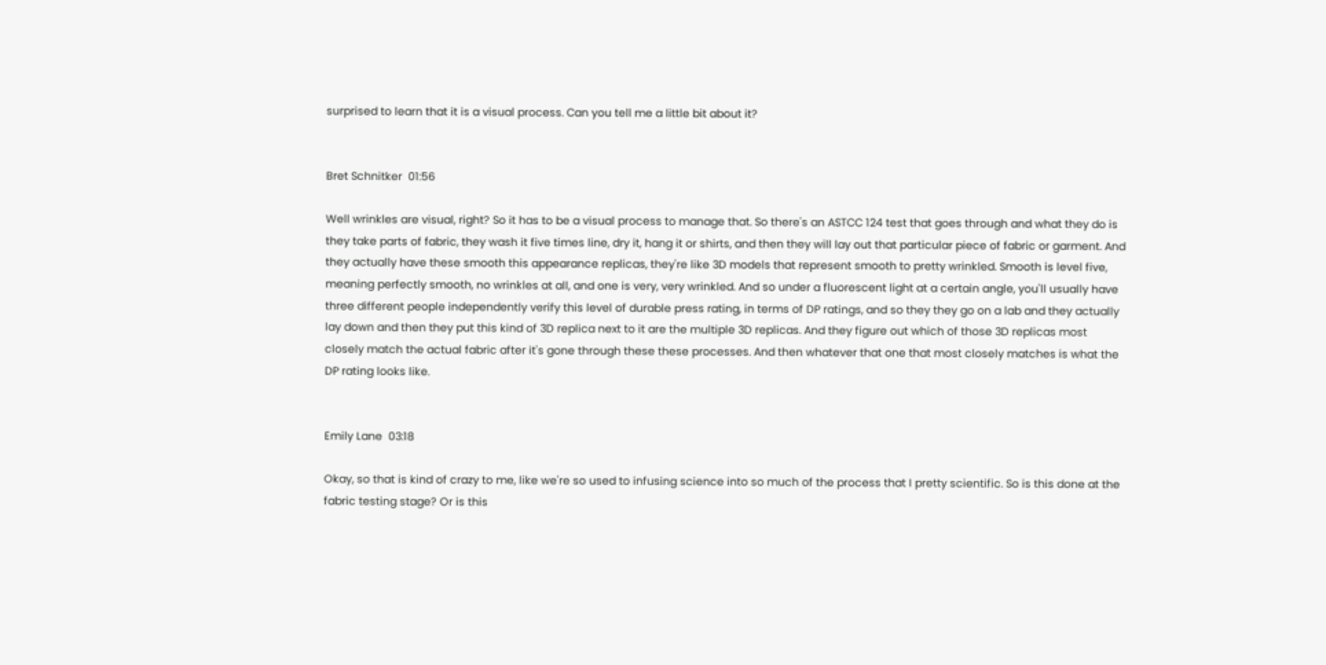surprised to learn that it is a visual process. Can you tell me a little bit about it?


Bret Schnitker  01:56

Well wrinkles are visual, right? So it has to be a visual process to manage that. So there's an ASTCC 124 test that goes through and what they do is they take parts of fabric, they wash it five times line, dry it, hang it or shirts, and then they will lay out that particular piece of fabric or garment. And they actually have these smooth this appearance replicas, they're like 3D models that represent smooth to pretty wrinkled. Smooth is level five, meaning perfectly smooth, no wrinkles at all, and one is very, very wrinkled. And so under a fluorescent light at a certain angle, you'll usually have three different people independently verify this level of durable press rating, in terms of DP ratings, and so they they go on a lab and they actually lay down and then they put this kind of 3D replica next to it are the multiple 3D replicas. And they figure out which of those 3D replicas most closely match the actual fabric after it's gone through these these processes. And then whatever that one that most closely matches is what the DP rating looks like.


Emily Lane  03:18

Okay, so that is kind of crazy to me, like we're so used to infusing science into so much of the process that I pretty scientific. So is this done at the fabric testing stage? Or is this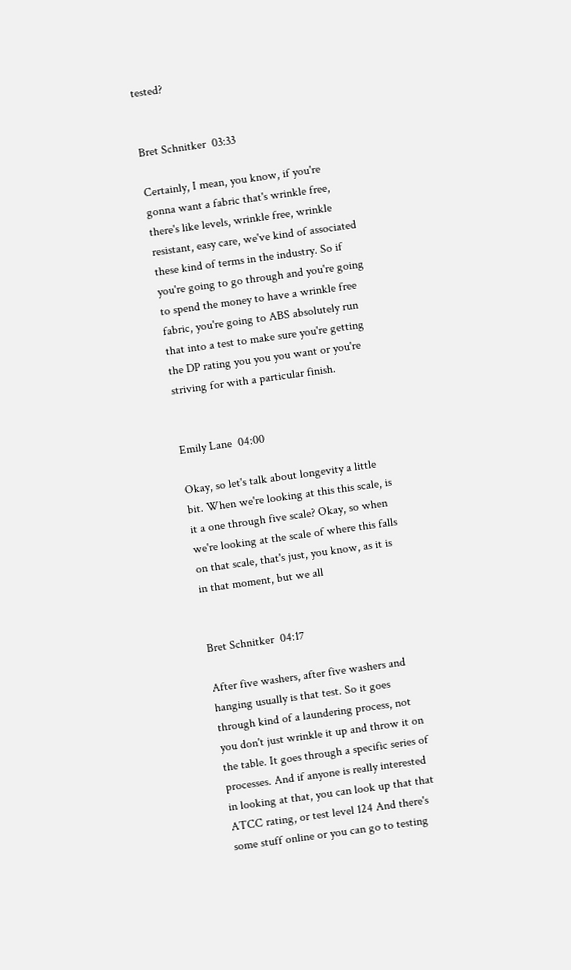tested?


Bret Schnitker  03:33

Certainly, I mean, you know, if you're gonna want a fabric that's wrinkle free, there's like levels, wrinkle free, wrinkle resistant, easy care, we've kind of associated these kind of terms in the industry. So if you're going to go through and you're going to spend the money to have a wrinkle free fabric, you're going to ABS absolutely run that into a test to make sure you're getting the DP rating you you you want or you're striving for with a particular finish.


Emily Lane  04:00

Okay, so let's talk about longevity a little bit. When we're looking at this this scale, is it a one through five scale? Okay, so when we're looking at the scale of where this falls on that scale, that's just, you know, as it is in that moment, but we all


Bret Schnitker  04:17

After five washers, after five washers and hanging usually is that test. So it goes through kind of a laundering process, not you don't just wrinkle it up and throw it on the table. It goes through a specific series of processes. And if anyone is really interested in looking at that, you can look up that that ATCC rating, or test level 124 And there's some stuff online or you can go to testing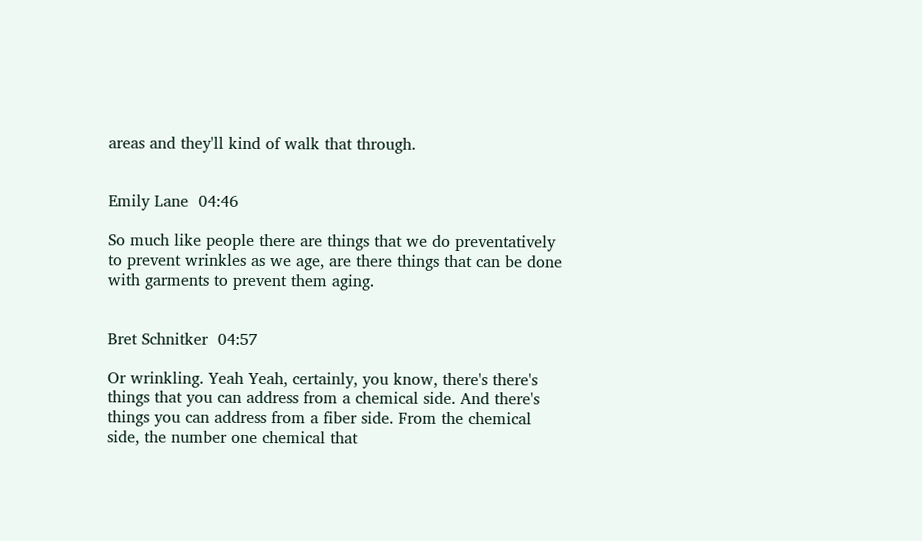areas and they'll kind of walk that through.


Emily Lane  04:46

So much like people there are things that we do preventatively to prevent wrinkles as we age, are there things that can be done with garments to prevent them aging.


Bret Schnitker  04:57

Or wrinkling. Yeah Yeah, certainly, you know, there's there's things that you can address from a chemical side. And there's things you can address from a fiber side. From the chemical side, the number one chemical that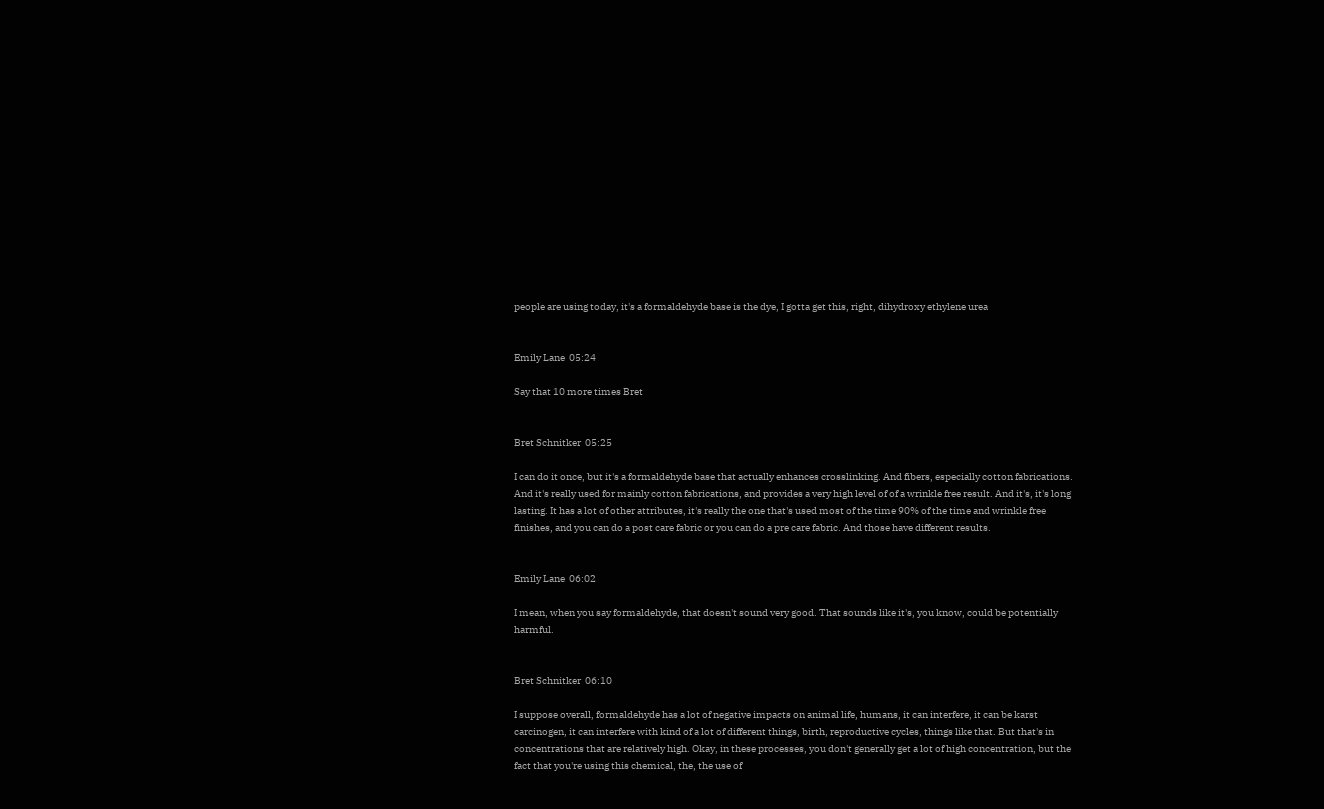people are using today, it's a formaldehyde base is the dye, I gotta get this, right, dihydroxy ethylene urea


Emily Lane  05:24

Say that 10 more times Bret


Bret Schnitker  05:25

I can do it once, but it's a formaldehyde base that actually enhances crosslinking. And fibers, especially cotton fabrications. And it's really used for mainly cotton fabrications, and provides a very high level of of a wrinkle free result. And it's, it's long lasting. It has a lot of other attributes, it's really the one that's used most of the time 90% of the time and wrinkle free finishes, and you can do a post care fabric or you can do a pre care fabric. And those have different results.


Emily Lane  06:02

I mean, when you say formaldehyde, that doesn't sound very good. That sounds like it's, you know, could be potentially harmful.


Bret Schnitker  06:10

I suppose overall, formaldehyde has a lot of negative impacts on animal life, humans, it can interfere, it can be karst carcinogen, it can interfere with kind of a lot of different things, birth, reproductive cycles, things like that. But that's in concentrations that are relatively high. Okay, in these processes, you don't generally get a lot of high concentration, but the fact that you're using this chemical, the, the use of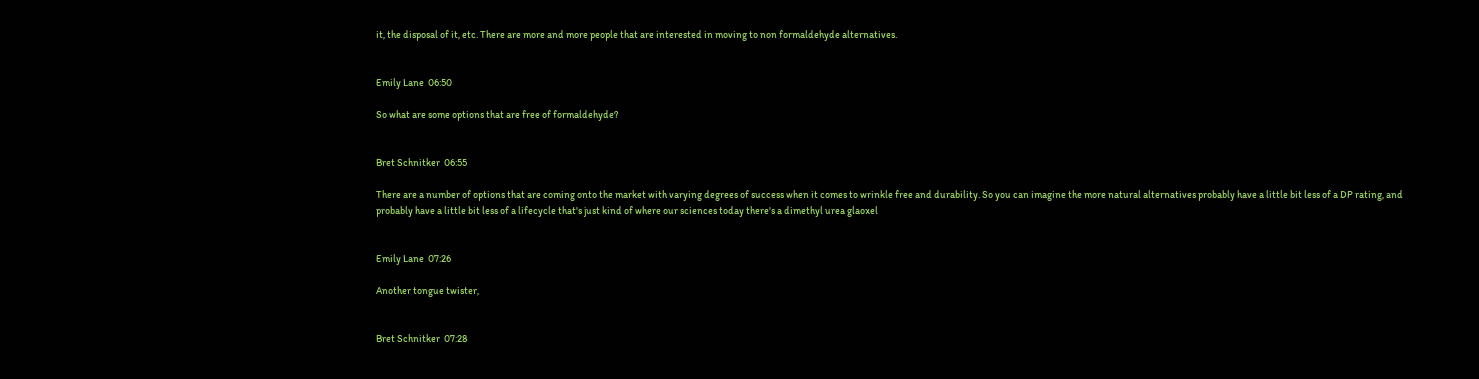it, the disposal of it, etc. There are more and more people that are interested in moving to non formaldehyde alternatives.


Emily Lane  06:50

So what are some options that are free of formaldehyde?


Bret Schnitker  06:55

There are a number of options that are coming onto the market with varying degrees of success when it comes to wrinkle free and durability. So you can imagine the more natural alternatives probably have a little bit less of a DP rating, and probably have a little bit less of a lifecycle that's just kind of where our sciences today there's a dimethyl urea glaoxel


Emily Lane  07:26

Another tongue twister,


Bret Schnitker  07:28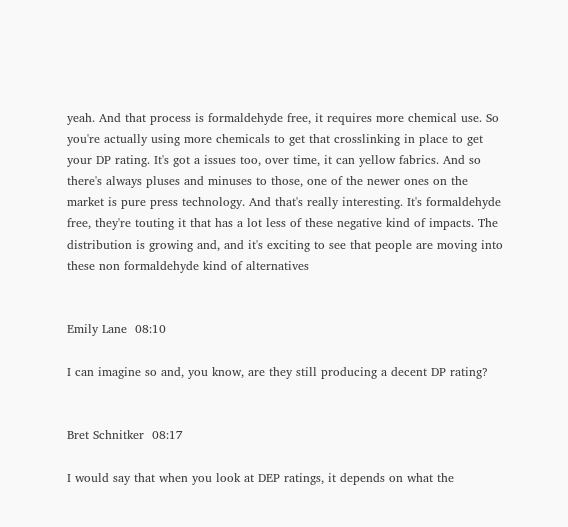yeah. And that process is formaldehyde free, it requires more chemical use. So you're actually using more chemicals to get that crosslinking in place to get your DP rating. It's got a issues too, over time, it can yellow fabrics. And so there's always pluses and minuses to those, one of the newer ones on the market is pure press technology. And that's really interesting. It's formaldehyde free, they're touting it that has a lot less of these negative kind of impacts. The distribution is growing and, and it's exciting to see that people are moving into these non formaldehyde kind of alternatives


Emily Lane  08:10

I can imagine so and, you know, are they still producing a decent DP rating?


Bret Schnitker  08:17

I would say that when you look at DEP ratings, it depends on what the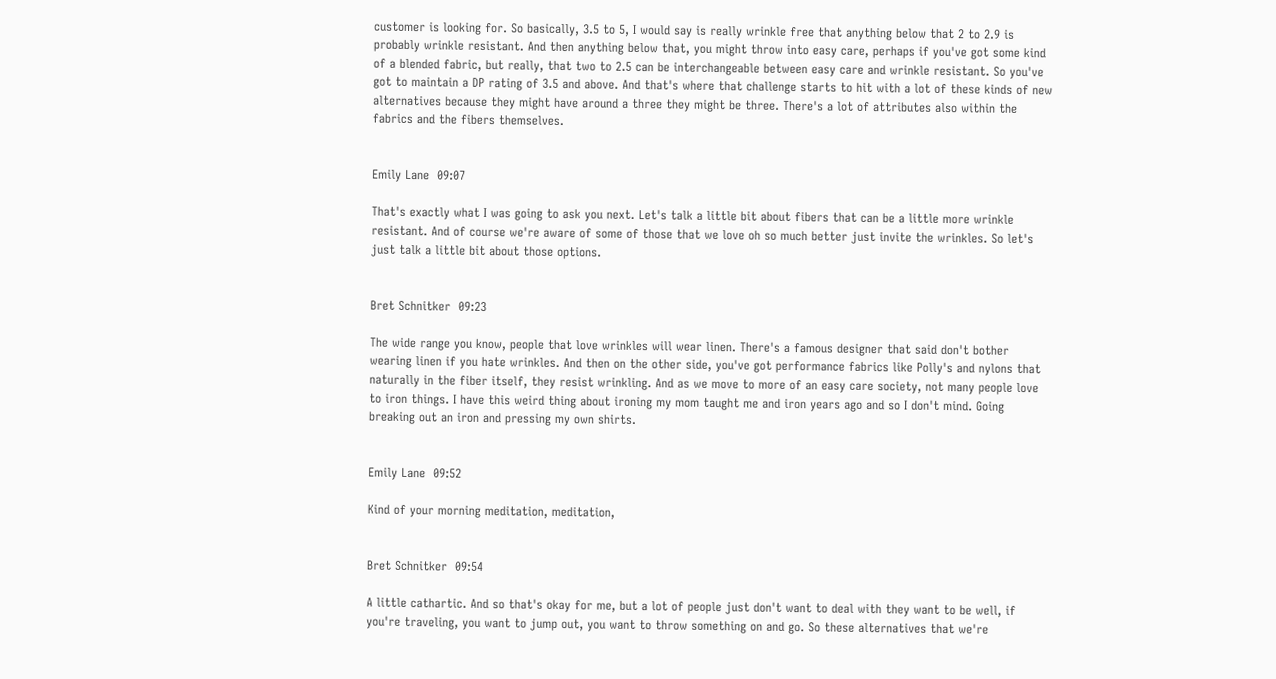customer is looking for. So basically, 3.5 to 5, I would say is really wrinkle free that anything below that 2 to 2.9 is probably wrinkle resistant. And then anything below that, you might throw into easy care, perhaps if you've got some kind of a blended fabric, but really, that two to 2.5 can be interchangeable between easy care and wrinkle resistant. So you've got to maintain a DP rating of 3.5 and above. And that's where that challenge starts to hit with a lot of these kinds of new alternatives because they might have around a three they might be three. There's a lot of attributes also within the fabrics and the fibers themselves.


Emily Lane  09:07

That's exactly what I was going to ask you next. Let's talk a little bit about fibers that can be a little more wrinkle resistant. And of course we're aware of some of those that we love oh so much better just invite the wrinkles. So let's just talk a little bit about those options.


Bret Schnitker  09:23

The wide range you know, people that love wrinkles will wear linen. There's a famous designer that said don't bother wearing linen if you hate wrinkles. And then on the other side, you've got performance fabrics like Polly's and nylons that naturally in the fiber itself, they resist wrinkling. And as we move to more of an easy care society, not many people love to iron things. I have this weird thing about ironing my mom taught me and iron years ago and so I don't mind. Going breaking out an iron and pressing my own shirts.


Emily Lane  09:52

Kind of your morning meditation, meditation,


Bret Schnitker  09:54

A little cathartic. And so that's okay for me, but a lot of people just don't want to deal with they want to be well, if you're traveling, you want to jump out, you want to throw something on and go. So these alternatives that we're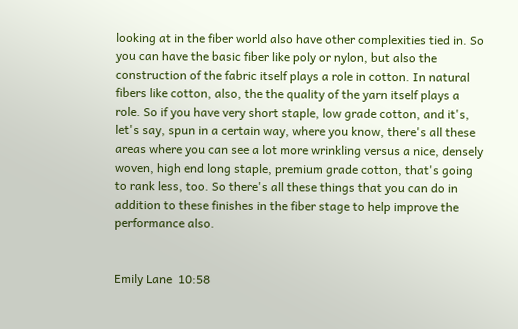looking at in the fiber world also have other complexities tied in. So you can have the basic fiber like poly or nylon, but also the construction of the fabric itself plays a role in cotton. In natural fibers like cotton, also, the the quality of the yarn itself plays a role. So if you have very short staple, low grade cotton, and it's, let's say, spun in a certain way, where you know, there's all these areas where you can see a lot more wrinkling versus a nice, densely woven, high end long staple, premium grade cotton, that's going to rank less, too. So there's all these things that you can do in addition to these finishes in the fiber stage to help improve the performance also.


Emily Lane  10:58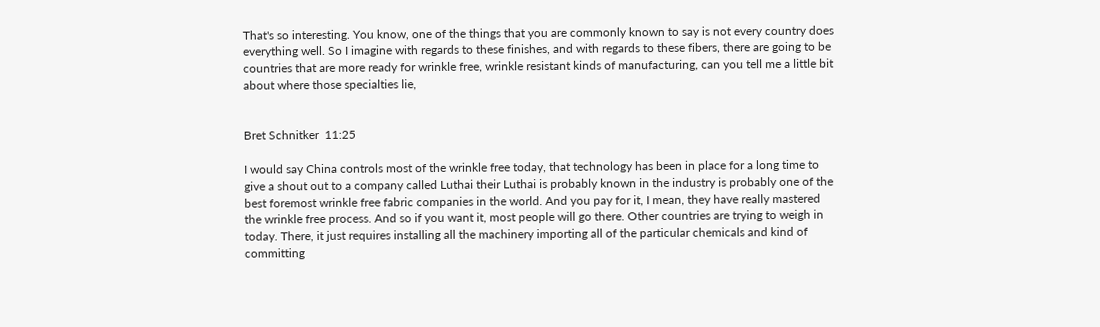That's so interesting. You know, one of the things that you are commonly known to say is not every country does everything well. So I imagine with regards to these finishes, and with regards to these fibers, there are going to be countries that are more ready for wrinkle free, wrinkle resistant kinds of manufacturing, can you tell me a little bit about where those specialties lie,


Bret Schnitker  11:25

I would say China controls most of the wrinkle free today, that technology has been in place for a long time to give a shout out to a company called Luthai their Luthai is probably known in the industry is probably one of the best foremost wrinkle free fabric companies in the world. And you pay for it, I mean, they have really mastered the wrinkle free process. And so if you want it, most people will go there. Other countries are trying to weigh in today. There, it just requires installing all the machinery importing all of the particular chemicals and kind of committing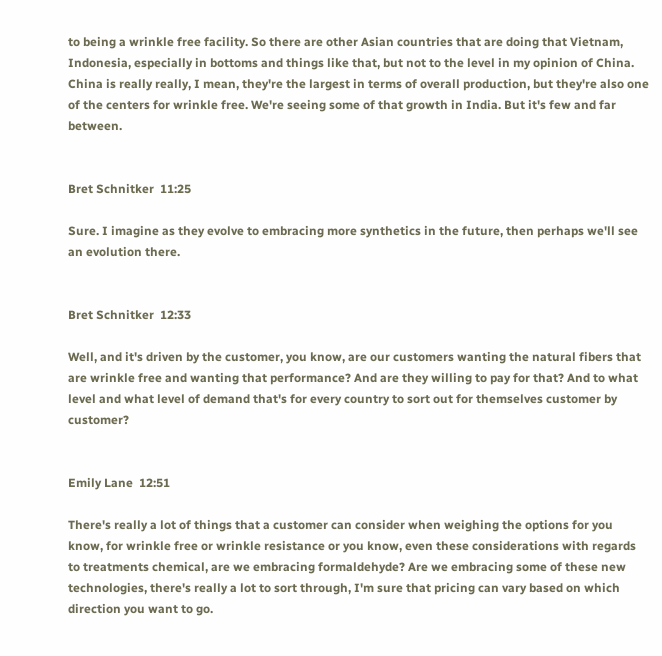to being a wrinkle free facility. So there are other Asian countries that are doing that Vietnam, Indonesia, especially in bottoms and things like that, but not to the level in my opinion of China. China is really really, I mean, they're the largest in terms of overall production, but they're also one of the centers for wrinkle free. We're seeing some of that growth in India. But it's few and far between.


Bret Schnitker  11:25

Sure. I imagine as they evolve to embracing more synthetics in the future, then perhaps we'll see an evolution there.


Bret Schnitker  12:33

Well, and it's driven by the customer, you know, are our customers wanting the natural fibers that are wrinkle free and wanting that performance? And are they willing to pay for that? And to what level and what level of demand that's for every country to sort out for themselves customer by customer?


Emily Lane  12:51

There's really a lot of things that a customer can consider when weighing the options for you know, for wrinkle free or wrinkle resistance or you know, even these considerations with regards to treatments chemical, are we embracing formaldehyde? Are we embracing some of these new technologies, there's really a lot to sort through, I'm sure that pricing can vary based on which direction you want to go.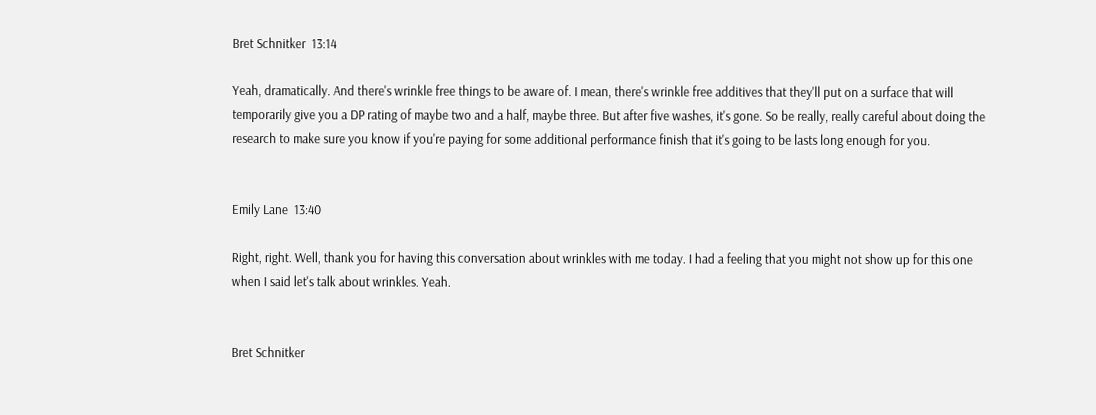Bret Schnitker  13:14

Yeah, dramatically. And there's wrinkle free things to be aware of. I mean, there's wrinkle free additives that they'll put on a surface that will temporarily give you a DP rating of maybe two and a half, maybe three. But after five washes, it's gone. So be really, really careful about doing the research to make sure you know if you're paying for some additional performance finish that it's going to be lasts long enough for you.


Emily Lane  13:40

Right, right. Well, thank you for having this conversation about wrinkles with me today. I had a feeling that you might not show up for this one when I said let's talk about wrinkles. Yeah.


Bret Schnitker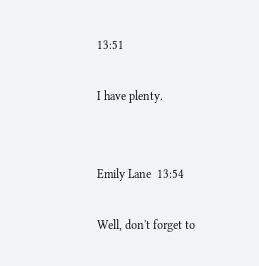13:51

I have plenty.


Emily Lane  13:54

Well, don't forget to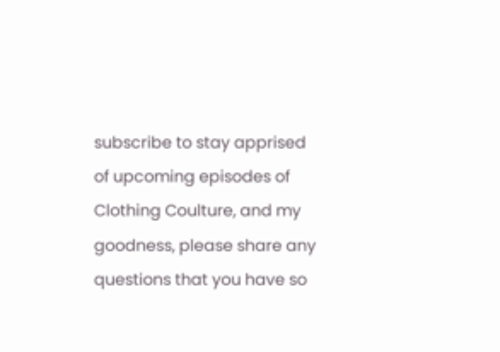subscribe to stay apprised of upcoming episodes of Clothing Coulture, and my goodness, please share any questions that you have so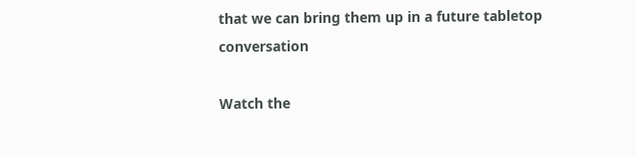that we can bring them up in a future tabletop conversation

Watch the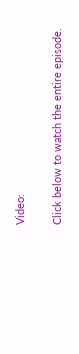Video:

Click below to watch the entire episode.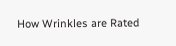How Wrinkles are Rated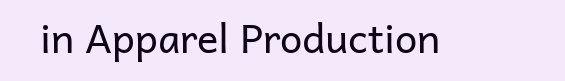in Apparel Production